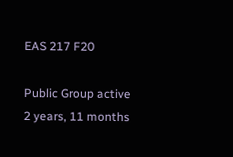EAS 217 F20

Public Group active 2 years, 11 months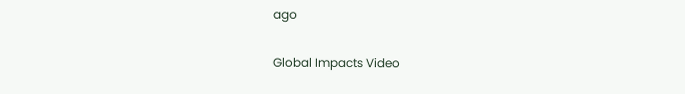ago

Global Impacts Video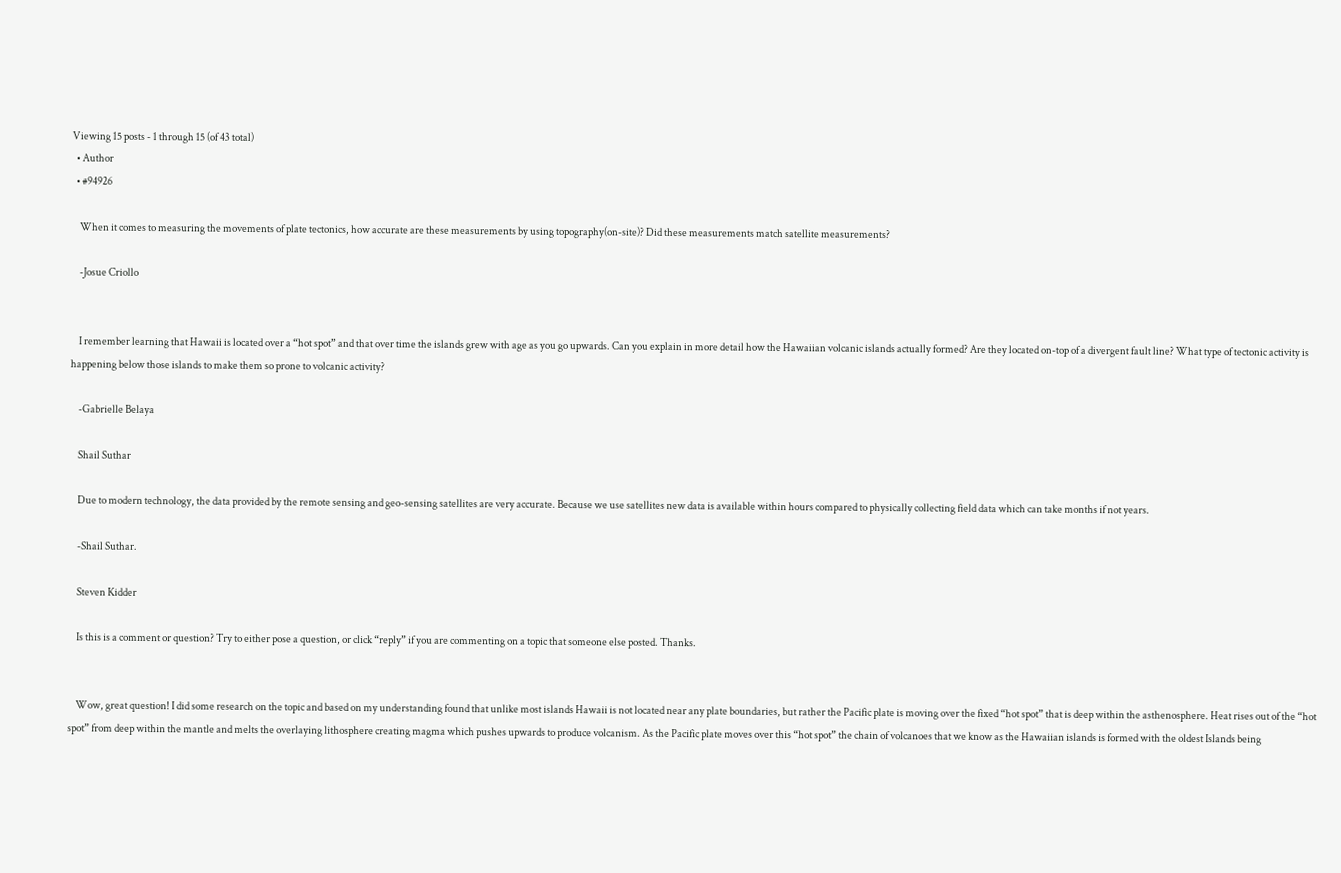Viewing 15 posts - 1 through 15 (of 43 total)
  • Author
  • #94926

    When it comes to measuring the movements of plate tectonics, how accurate are these measurements by using topography(on-site)? Did these measurements match satellite measurements?

    -Josue Criollo


    I remember learning that Hawaii is located over a “hot spot” and that over time the islands grew with age as you go upwards. Can you explain in more detail how the Hawaiian volcanic islands actually formed? Are they located on-top of a divergent fault line? What type of tectonic activity is happening below those islands to make them so prone to volcanic activity?

    -Gabrielle Belaya

    Shail Suthar

    Due to modern technology, the data provided by the remote sensing and geo-sensing satellites are very accurate. Because we use satellites new data is available within hours compared to physically collecting field data which can take months if not years.

    -Shail Suthar.

    Steven Kidder

    Is this is a comment or question? Try to either pose a question, or click “reply” if you are commenting on a topic that someone else posted. Thanks.


    Wow, great question! I did some research on the topic and based on my understanding found that unlike most islands Hawaii is not located near any plate boundaries, but rather the Pacific plate is moving over the fixed “hot spot” that is deep within the asthenosphere. Heat rises out of the “hot spot” from deep within the mantle and melts the overlaying lithosphere creating magma which pushes upwards to produce volcanism. As the Pacific plate moves over this “hot spot” the chain of volcanoes that we know as the Hawaiian islands is formed with the oldest Islands being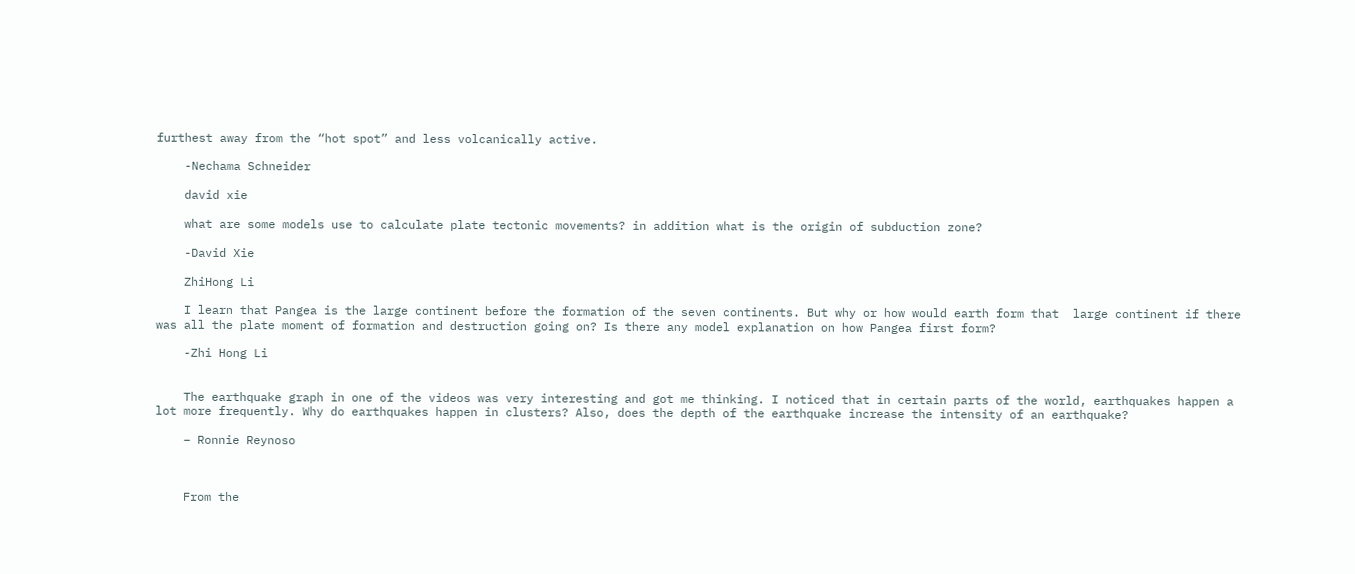furthest away from the “hot spot” and less volcanically active.

    -Nechama Schneider

    david xie

    what are some models use to calculate plate tectonic movements? in addition what is the origin of subduction zone?

    -David Xie

    ZhiHong Li

    I learn that Pangea is the large continent before the formation of the seven continents. But why or how would earth form that  large continent if there was all the plate moment of formation and destruction going on? Is there any model explanation on how Pangea first form?

    -Zhi Hong Li


    The earthquake graph in one of the videos was very interesting and got me thinking. I noticed that in certain parts of the world, earthquakes happen a lot more frequently. Why do earthquakes happen in clusters? Also, does the depth of the earthquake increase the intensity of an earthquake?

    – Ronnie Reynoso



    From the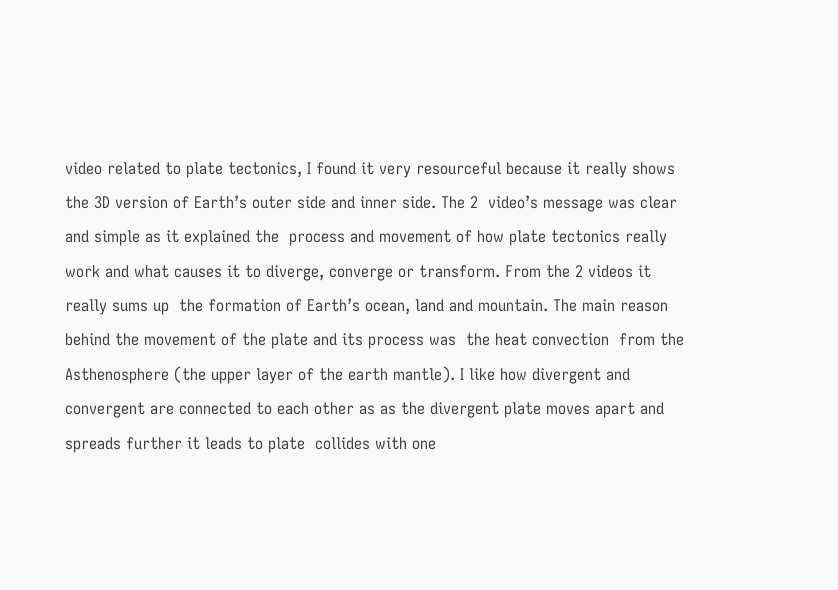video related to plate tectonics, I found it very resourceful because it really shows  the 3D version of Earth’s outer side and inner side. The 2  video’s message was clear and simple as it explained the  process and movement of how plate tectonics really work and what causes it to diverge, converge or transform. From the 2 videos it  really sums up  the formation of Earth’s ocean, land and mountain. The main reason behind the movement of the plate and its process was  the heat convection  from the Asthenosphere (the upper layer of the earth mantle). I like how divergent and convergent are connected to each other as as the divergent plate moves apart and spreads further it leads to plate  collides with one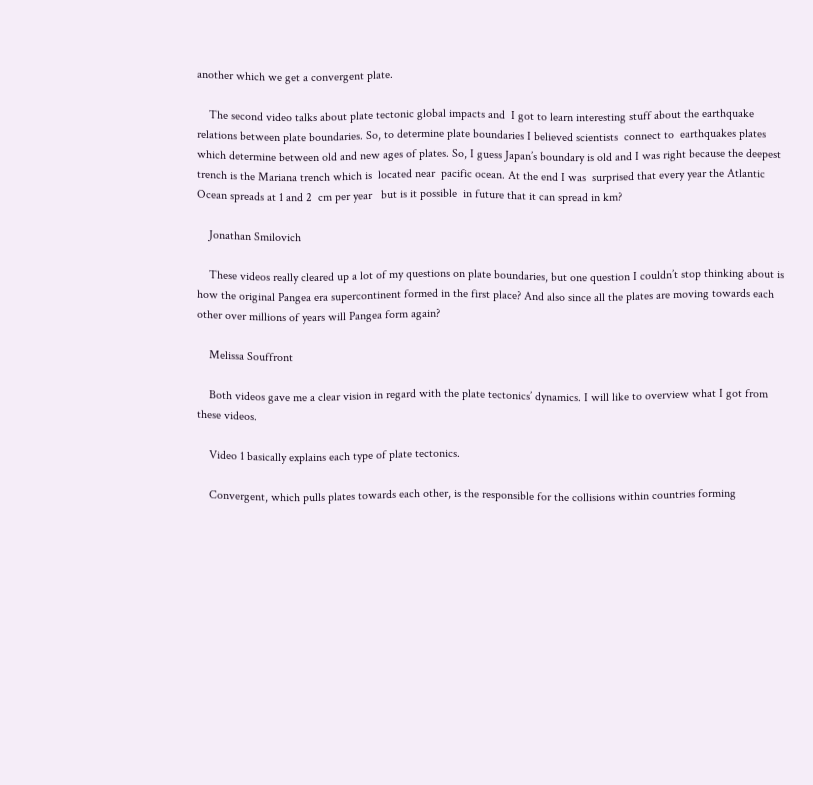another which we get a convergent plate.

    The second video talks about plate tectonic global impacts and  I got to learn interesting stuff about the earthquake relations between plate boundaries. So, to determine plate boundaries I believed scientists  connect to  earthquakes plates  which determine between old and new ages of plates. So, I guess Japan’s boundary is old and I was right because the deepest trench is the Mariana trench which is  located near  pacific ocean. At the end I was  surprised that every year the Atlantic Ocean spreads at 1 and 2  cm per year   but is it possible  in future that it can spread in km?

    Jonathan Smilovich

    These videos really cleared up a lot of my questions on plate boundaries, but one question I couldn’t stop thinking about is how the original Pangea era supercontinent formed in the first place? And also since all the plates are moving towards each other over millions of years will Pangea form again?

    Melissa Souffront

    Both videos gave me a clear vision in regard with the plate tectonics’ dynamics. I will like to overview what I got from these videos.

    Video 1 basically explains each type of plate tectonics.

    Convergent, which pulls plates towards each other, is the responsible for the collisions within countries forming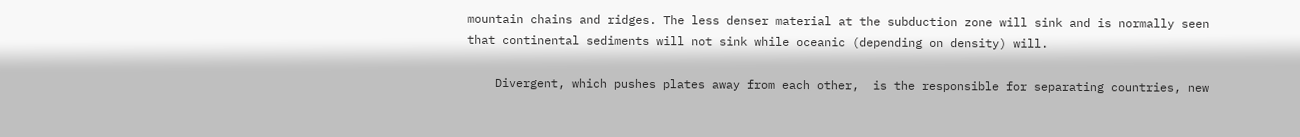mountain chains and ridges. The less denser material at the subduction zone will sink and is normally seen that continental sediments will not sink while oceanic (depending on density) will.

    Divergent, which pushes plates away from each other,  is the responsible for separating countries, new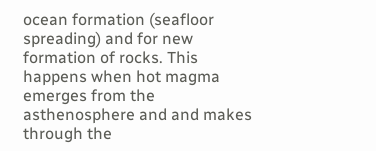ocean formation (seafloor spreading) and for new formation of rocks. This happens when hot magma emerges from the asthenosphere and and makes through the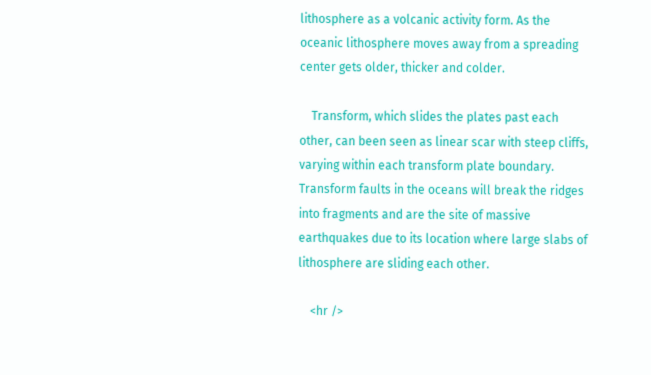lithosphere as a volcanic activity form. As the oceanic lithosphere moves away from a spreading center gets older, thicker and colder.

    Transform, which slides the plates past each other, can been seen as linear scar with steep cliffs, varying within each transform plate boundary.  Transform faults in the oceans will break the ridges into fragments and are the site of massive earthquakes due to its location where large slabs of lithosphere are sliding each other.

    <hr />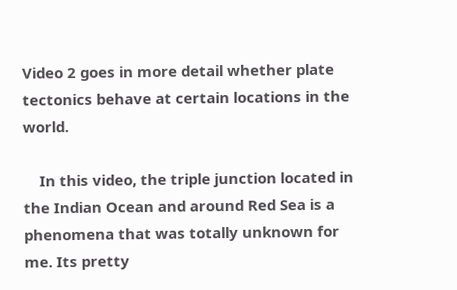Video 2 goes in more detail whether plate tectonics behave at certain locations in the world.

    In this video, the triple junction located in the Indian Ocean and around Red Sea is a phenomena that was totally unknown for me. Its pretty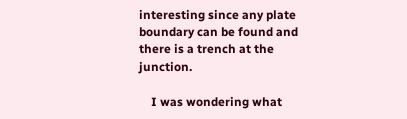interesting since any plate boundary can be found and there is a trench at the junction.

    I was wondering what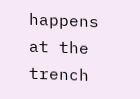happens at the trench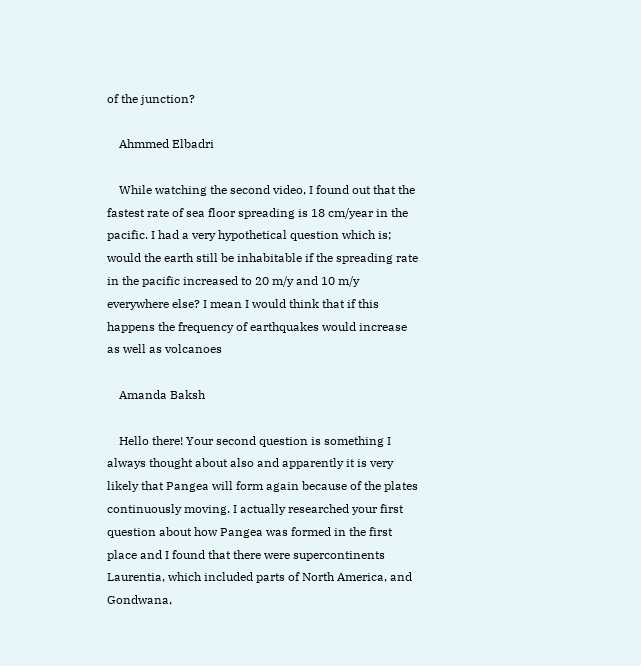of the junction?

    Ahmmed Elbadri

    While watching the second video, I found out that the fastest rate of sea floor spreading is 18 cm/year in the pacific. I had a very hypothetical question which is; would the earth still be inhabitable if the spreading rate in the pacific increased to 20 m/y and 10 m/y everywhere else? I mean I would think that if this happens the frequency of earthquakes would increase as well as volcanoes

    Amanda Baksh

    Hello there! Your second question is something I always thought about also and apparently it is very likely that Pangea will form again because of the plates continuously moving. I actually researched your first question about how Pangea was formed in the first place and I found that there were supercontinents Laurentia, which included parts of North America, and Gondwana,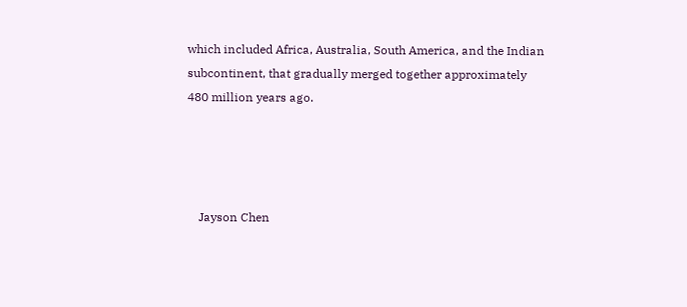which included Africa, Australia, South America, and the Indian subcontinent, that gradually merged together approximately 480 million years ago.




    Jayson Chen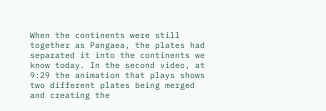When the continents were still together as Pangaea, the plates had separated it into the continents we know today. In the second video, at 9:29 the animation that plays shows two different plates being merged and creating the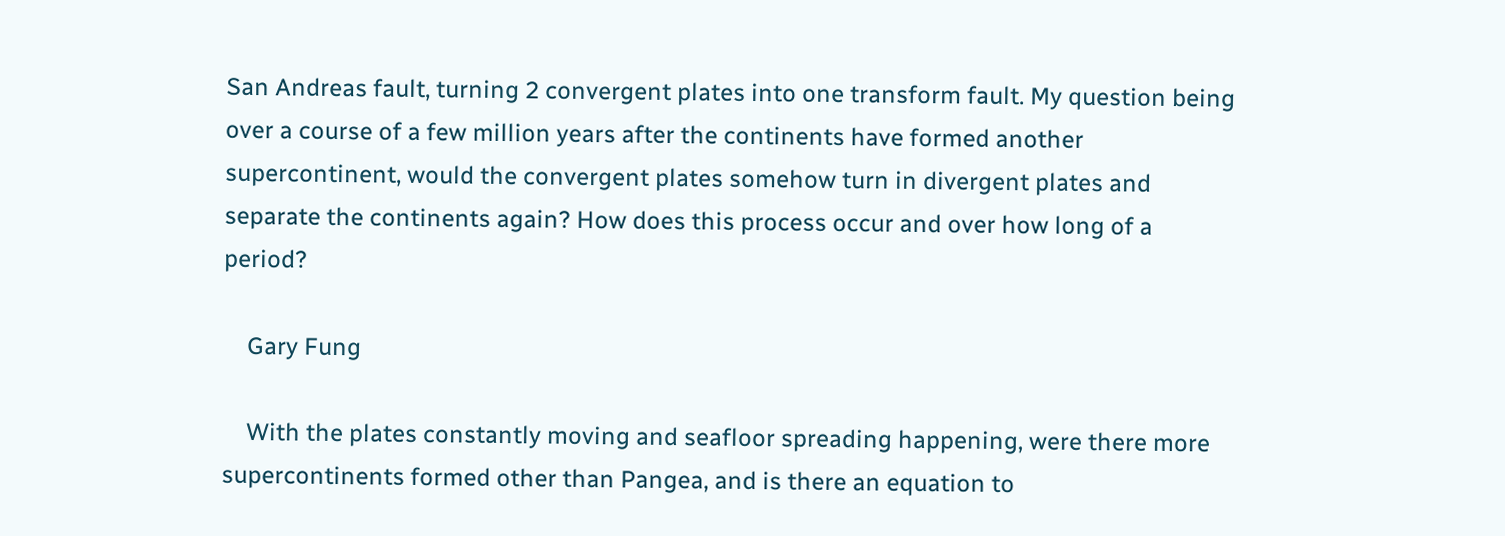San Andreas fault, turning 2 convergent plates into one transform fault. My question being over a course of a few million years after the continents have formed another supercontinent, would the convergent plates somehow turn in divergent plates and separate the continents again? How does this process occur and over how long of a period?

    Gary Fung

    With the plates constantly moving and seafloor spreading happening, were there more supercontinents formed other than Pangea, and is there an equation to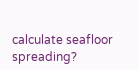calculate seafloor spreading?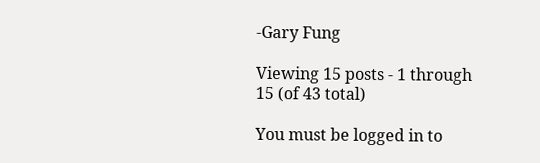-Gary Fung

Viewing 15 posts - 1 through 15 (of 43 total)

You must be logged in to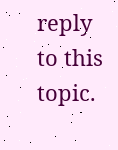reply to this topic.